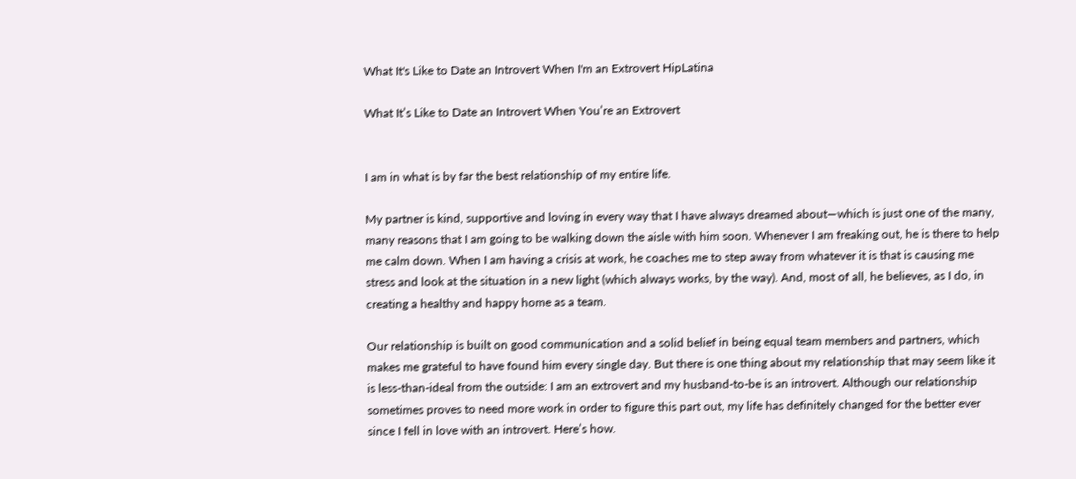What It's Like to Date an Introvert When I'm an Extrovert HipLatina

What It’s Like to Date an Introvert When You’re an Extrovert


I am in what is by far the best relationship of my entire life.

My partner is kind, supportive and loving in every way that I have always dreamed about—which is just one of the many, many reasons that I am going to be walking down the aisle with him soon. Whenever I am freaking out, he is there to help me calm down. When I am having a crisis at work, he coaches me to step away from whatever it is that is causing me stress and look at the situation in a new light (which always works, by the way). And, most of all, he believes, as I do, in creating a healthy and happy home as a team.

Our relationship is built on good communication and a solid belief in being equal team members and partners, which makes me grateful to have found him every single day. But there is one thing about my relationship that may seem like it is less-than-ideal from the outside: I am an extrovert and my husband-to-be is an introvert. Although our relationship sometimes proves to need more work in order to figure this part out, my life has definitely changed for the better ever since I fell in love with an introvert. Here’s how.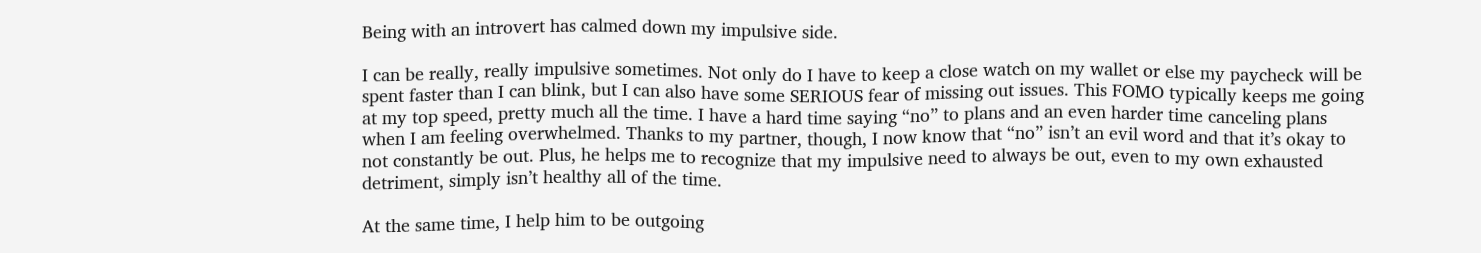Being with an introvert has calmed down my impulsive side.

I can be really, really impulsive sometimes. Not only do I have to keep a close watch on my wallet or else my paycheck will be spent faster than I can blink, but I can also have some SERIOUS fear of missing out issues. This FOMO typically keeps me going at my top speed, pretty much all the time. I have a hard time saying “no” to plans and an even harder time canceling plans when I am feeling overwhelmed. Thanks to my partner, though, I now know that “no” isn’t an evil word and that it’s okay to not constantly be out. Plus, he helps me to recognize that my impulsive need to always be out, even to my own exhausted detriment, simply isn’t healthy all of the time.

At the same time, I help him to be outgoing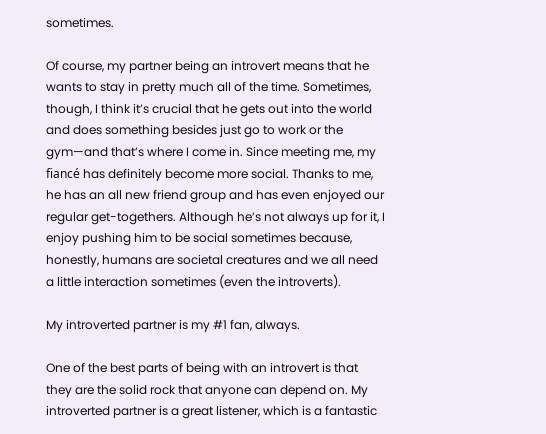sometimes.

Of course, my partner being an introvert means that he wants to stay in pretty much all of the time. Sometimes, though, I think it’s crucial that he gets out into the world and does something besides just go to work or the gym—and that’s where I come in. Since meeting me, my fiancé has definitely become more social. Thanks to me, he has an all new friend group and has even enjoyed our regular get-togethers. Although he’s not always up for it, I enjoy pushing him to be social sometimes because, honestly, humans are societal creatures and we all need a little interaction sometimes (even the introverts).

My introverted partner is my #1 fan, always.

One of the best parts of being with an introvert is that they are the solid rock that anyone can depend on. My introverted partner is a great listener, which is a fantastic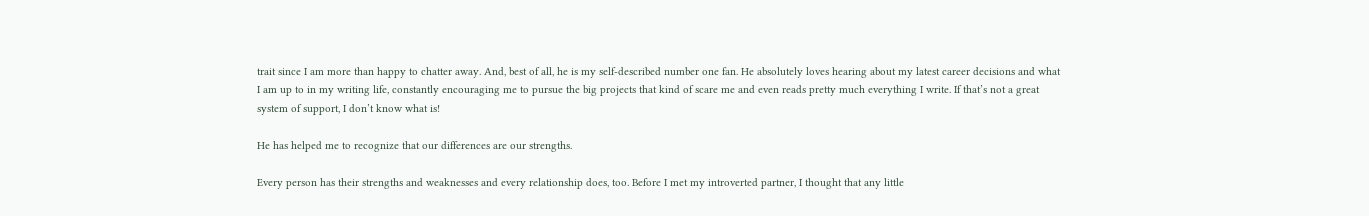trait since I am more than happy to chatter away. And, best of all, he is my self-described number one fan. He absolutely loves hearing about my latest career decisions and what I am up to in my writing life, constantly encouraging me to pursue the big projects that kind of scare me and even reads pretty much everything I write. If that’s not a great system of support, I don’t know what is!

He has helped me to recognize that our differences are our strengths.

Every person has their strengths and weaknesses and every relationship does, too. Before I met my introverted partner, I thought that any little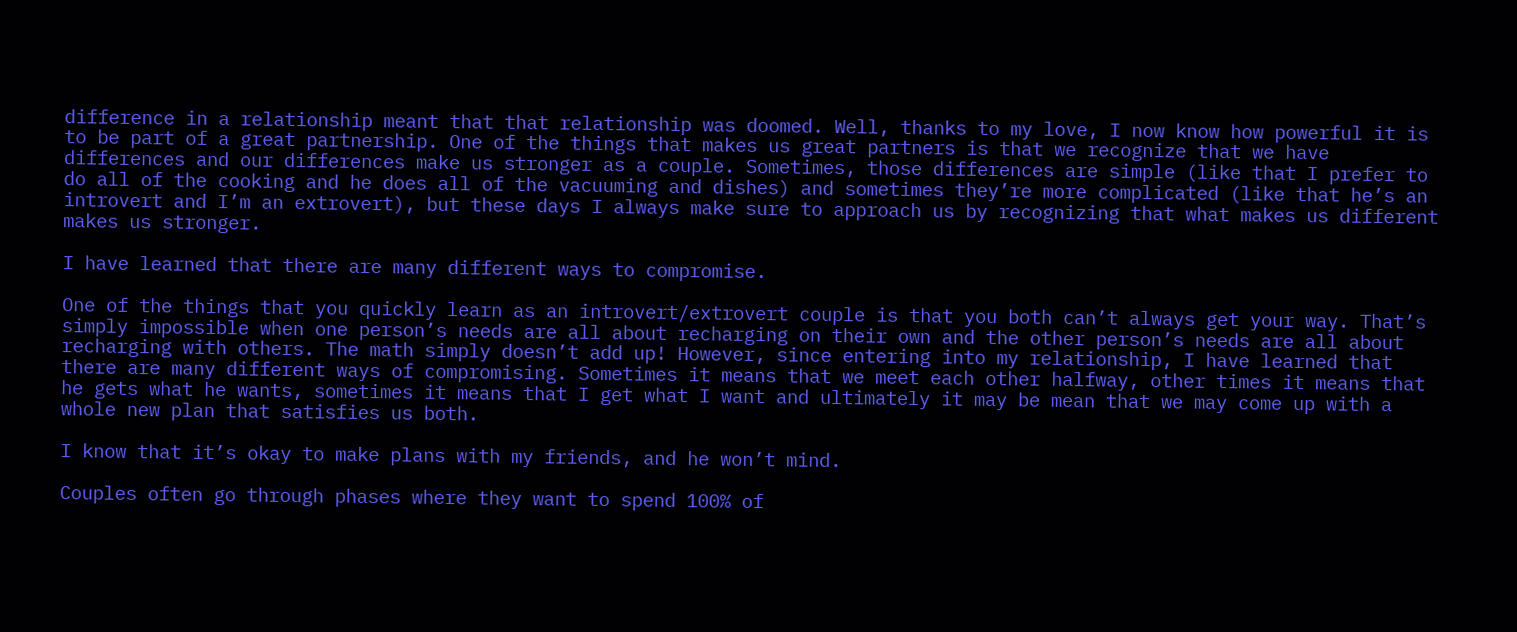difference in a relationship meant that that relationship was doomed. Well, thanks to my love, I now know how powerful it is to be part of a great partnership. One of the things that makes us great partners is that we recognize that we have differences and our differences make us stronger as a couple. Sometimes, those differences are simple (like that I prefer to do all of the cooking and he does all of the vacuuming and dishes) and sometimes they’re more complicated (like that he’s an introvert and I’m an extrovert), but these days I always make sure to approach us by recognizing that what makes us different makes us stronger.

I have learned that there are many different ways to compromise.

One of the things that you quickly learn as an introvert/extrovert couple is that you both can’t always get your way. That’s simply impossible when one person’s needs are all about recharging on their own and the other person’s needs are all about recharging with others. The math simply doesn’t add up! However, since entering into my relationship, I have learned that there are many different ways of compromising. Sometimes it means that we meet each other halfway, other times it means that he gets what he wants, sometimes it means that I get what I want and ultimately it may be mean that we may come up with a whole new plan that satisfies us both.

I know that it’s okay to make plans with my friends, and he won’t mind.

Couples often go through phases where they want to spend 100% of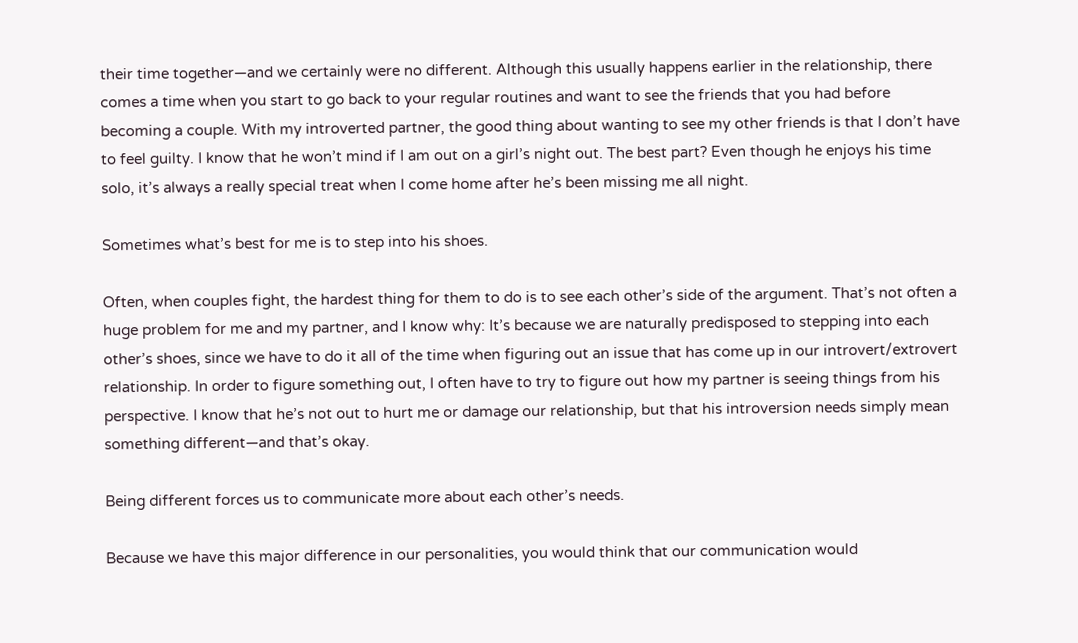their time together—and we certainly were no different. Although this usually happens earlier in the relationship, there comes a time when you start to go back to your regular routines and want to see the friends that you had before becoming a couple. With my introverted partner, the good thing about wanting to see my other friends is that I don’t have to feel guilty. I know that he won’t mind if I am out on a girl’s night out. The best part? Even though he enjoys his time solo, it’s always a really special treat when I come home after he’s been missing me all night.

Sometimes what’s best for me is to step into his shoes.

Often, when couples fight, the hardest thing for them to do is to see each other’s side of the argument. That’s not often a huge problem for me and my partner, and I know why: It’s because we are naturally predisposed to stepping into each other’s shoes, since we have to do it all of the time when figuring out an issue that has come up in our introvert/extrovert relationship. In order to figure something out, I often have to try to figure out how my partner is seeing things from his perspective. I know that he’s not out to hurt me or damage our relationship, but that his introversion needs simply mean something different—and that’s okay.

Being different forces us to communicate more about each other’s needs.

Because we have this major difference in our personalities, you would think that our communication would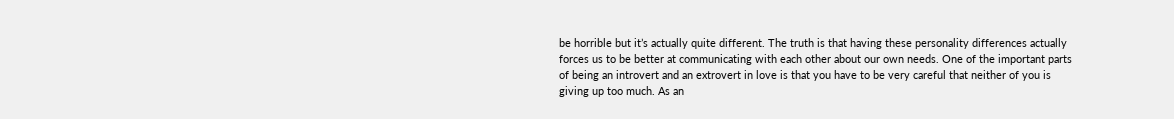be horrible but it’s actually quite different. The truth is that having these personality differences actually forces us to be better at communicating with each other about our own needs. One of the important parts of being an introvert and an extrovert in love is that you have to be very careful that neither of you is giving up too much. As an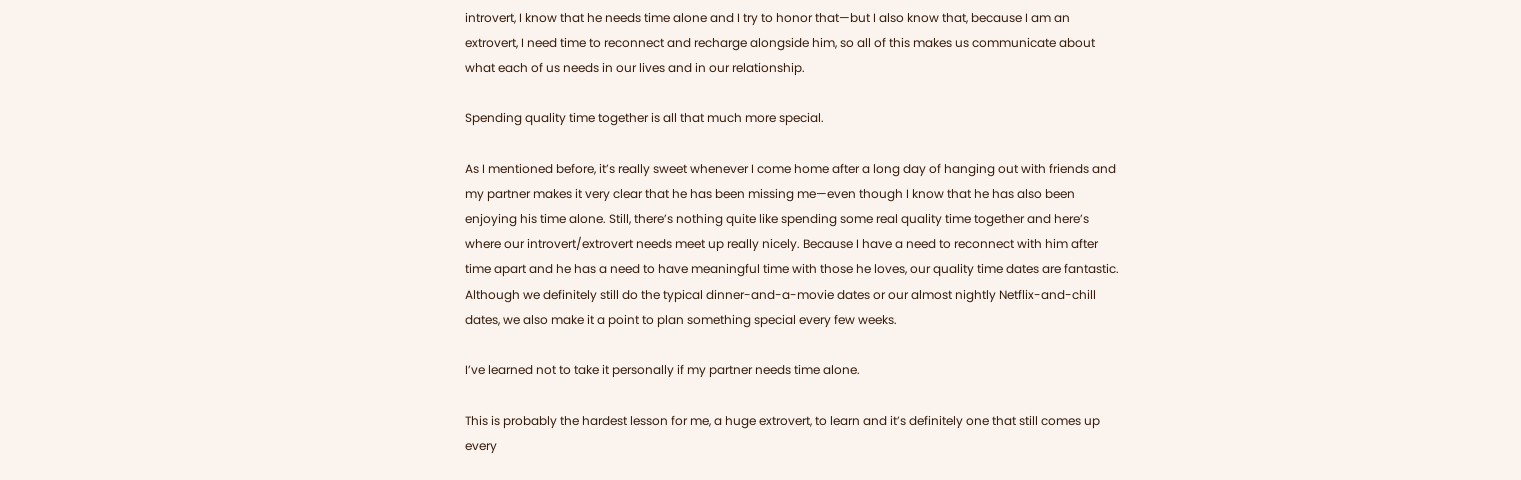introvert, I know that he needs time alone and I try to honor that—but I also know that, because I am an extrovert, I need time to reconnect and recharge alongside him, so all of this makes us communicate about what each of us needs in our lives and in our relationship.

Spending quality time together is all that much more special.

As I mentioned before, it’s really sweet whenever I come home after a long day of hanging out with friends and my partner makes it very clear that he has been missing me—even though I know that he has also been enjoying his time alone. Still, there’s nothing quite like spending some real quality time together and here’s where our introvert/extrovert needs meet up really nicely. Because I have a need to reconnect with him after time apart and he has a need to have meaningful time with those he loves, our quality time dates are fantastic. Although we definitely still do the typical dinner-and-a-movie dates or our almost nightly Netflix-and-chill dates, we also make it a point to plan something special every few weeks.

I’ve learned not to take it personally if my partner needs time alone.

This is probably the hardest lesson for me, a huge extrovert, to learn and it’s definitely one that still comes up every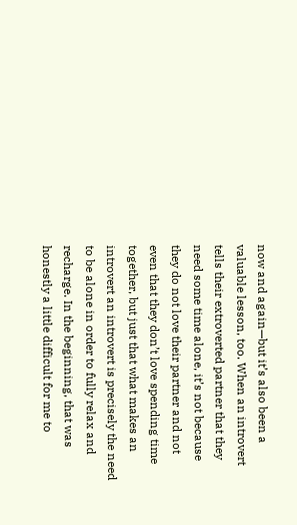now and again—but it’s also been a valuable lesson, too. When an introvert tells their extroverted partner that they need some time alone, it’s not because they do not love their partner and not even that they don’t love spending time together, but just that what makes an introvert an introvert is precisely the need to be alone in order to fully relax and recharge. In the beginning, that was honestly a little difficult for me to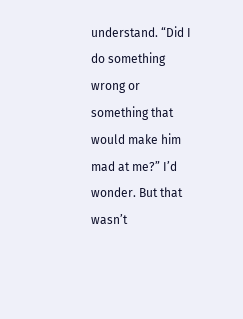understand. “Did I do something wrong or something that would make him mad at me?” I’d wonder. But that wasn’t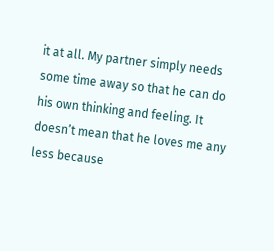it at all. My partner simply needs some time away so that he can do his own thinking and feeling. It doesn’t mean that he loves me any less because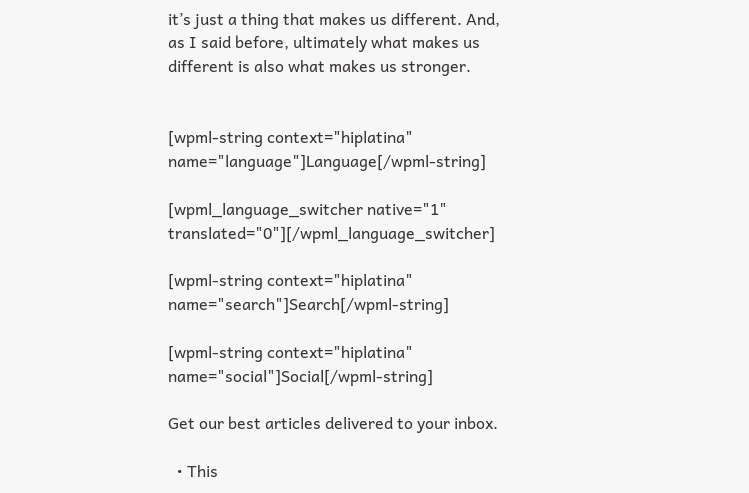it’s just a thing that makes us different. And, as I said before, ultimately what makes us different is also what makes us stronger.


[wpml-string context="hiplatina" name="language"]Language[/wpml-string]

[wpml_language_switcher native="1" translated="0"][/wpml_language_switcher]

[wpml-string context="hiplatina" name="search"]Search[/wpml-string]

[wpml-string context="hiplatina" name="social"]Social[/wpml-string]

Get our best articles delivered to your inbox.

  • This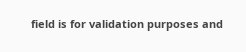field is for validation purposes and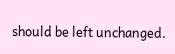should be left unchanged.